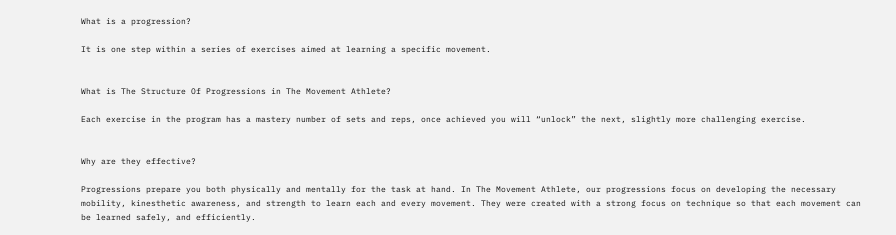What is a progression?

It is one step within a series of exercises aimed at learning a specific movement.


What is The Structure Of Progressions in The Movement Athlete?

Each exercise in the program has a mastery number of sets and reps, once achieved you will “unlock” the next, slightly more challenging exercise.


Why are they effective?

Progressions prepare you both physically and mentally for the task at hand. In The Movement Athlete, our progressions focus on developing the necessary mobility, kinesthetic awareness, and strength to learn each and every movement. They were created with a strong focus on technique so that each movement can be learned safely, and efficiently.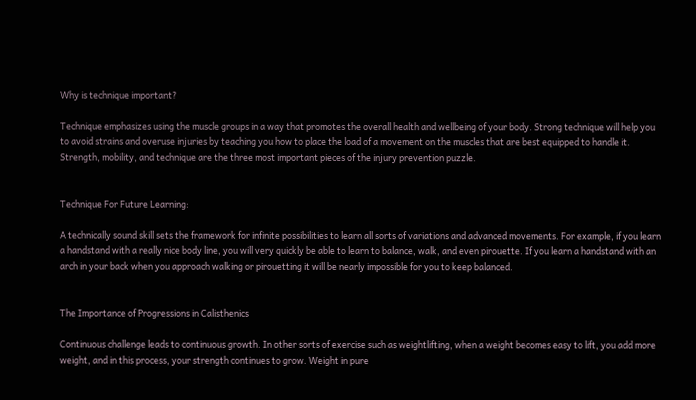Why is technique important?

Technique emphasizes using the muscle groups in a way that promotes the overall health and wellbeing of your body. Strong technique will help you to avoid strains and overuse injuries by teaching you how to place the load of a movement on the muscles that are best equipped to handle it. Strength, mobility, and technique are the three most important pieces of the injury prevention puzzle.


Technique For Future Learning:

A technically sound skill sets the framework for infinite possibilities to learn all sorts of variations and advanced movements. For example, if you learn a handstand with a really nice body line, you will very quickly be able to learn to balance, walk, and even pirouette. If you learn a handstand with an arch in your back when you approach walking or pirouetting it will be nearly impossible for you to keep balanced.


The Importance of Progressions in Calisthenics

Continuous challenge leads to continuous growth. In other sorts of exercise such as weightlifting, when a weight becomes easy to lift, you add more weight, and in this process, your strength continues to grow. Weight in pure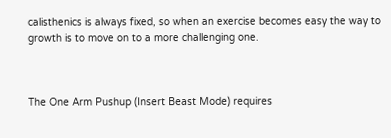calisthenics is always fixed, so when an exercise becomes easy the way to growth is to move on to a more challenging one.



The One Arm Pushup (Insert Beast Mode) requires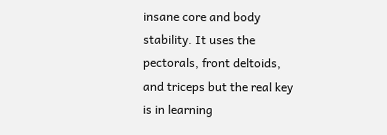insane core and body stability. It uses the pectorals, front deltoids, and triceps but the real key is in learning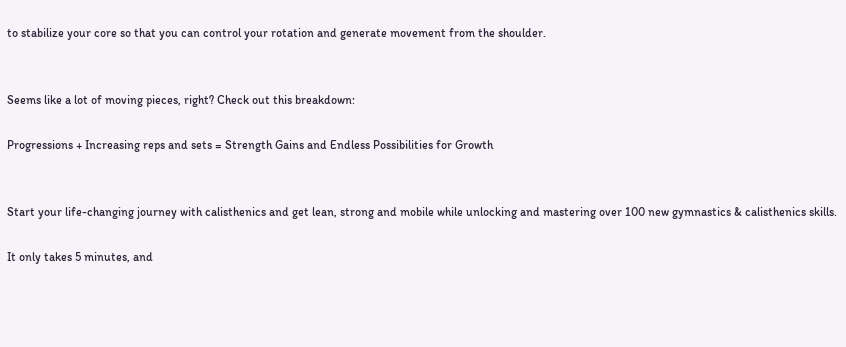to stabilize your core so that you can control your rotation and generate movement from the shoulder.


Seems like a lot of moving pieces, right? Check out this breakdown:

Progressions + Increasing reps and sets = Strength Gains and Endless Possibilities for Growth


Start your life-changing journey with calisthenics and get lean, strong and mobile while unlocking and mastering over 100 new gymnastics & calisthenics skills.

It only takes 5 minutes, and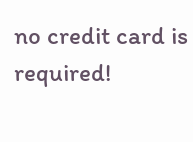no credit card is required!